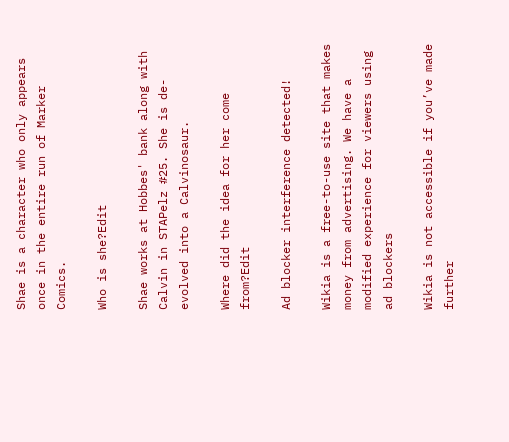Shae is a character who only appears once in the entire run of Marker Comics.

Who is she?Edit

Shae works at Hobbes' bank along with Calvin in STAPelz #25. She is de-evolved into a Calvinosaur.

Where did the idea for her come from?Edit

Ad blocker interference detected!

Wikia is a free-to-use site that makes money from advertising. We have a modified experience for viewers using ad blockers

Wikia is not accessible if you’ve made further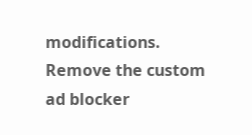modifications. Remove the custom ad blocker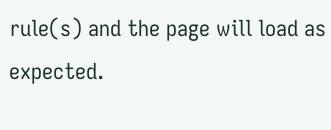rule(s) and the page will load as expected.